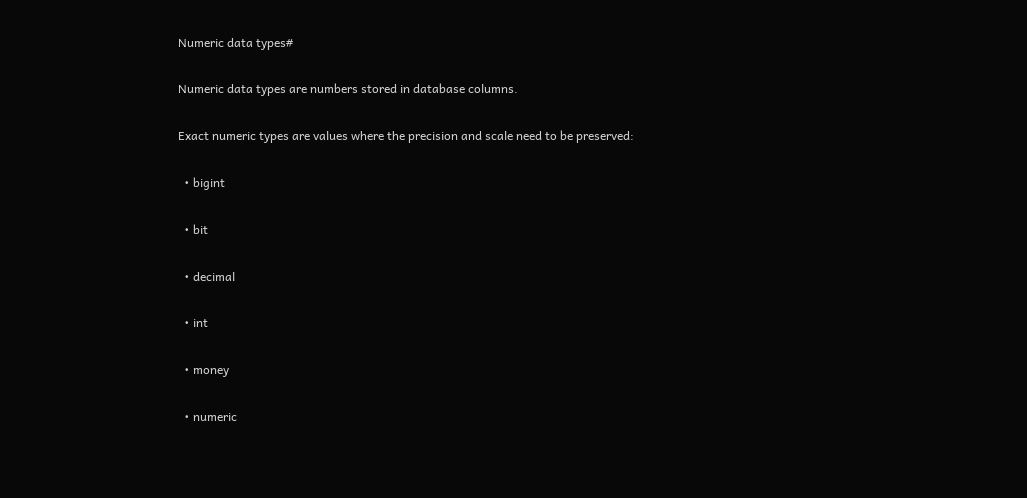Numeric data types#

Numeric data types are numbers stored in database columns.

Exact numeric types are values where the precision and scale need to be preserved:

  • bigint

  • bit

  • decimal

  • int

  • money

  • numeric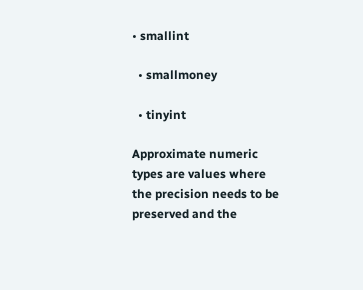• smallint

  • smallmoney

  • tinyint

Approximate numeric types are values where the precision needs to be preserved and the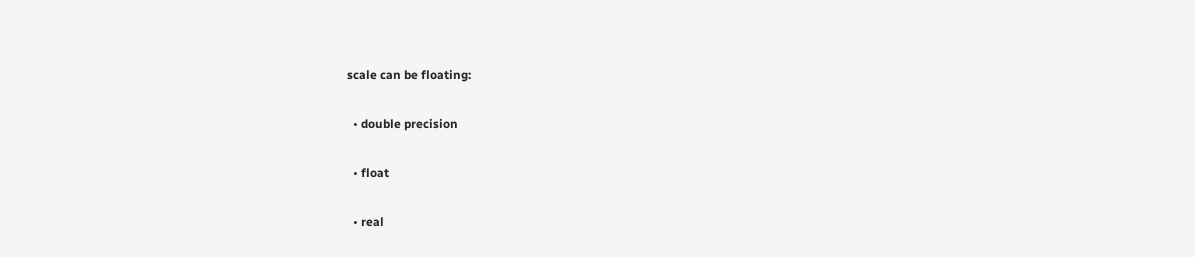scale can be floating:

  • double precision

  • float

  • real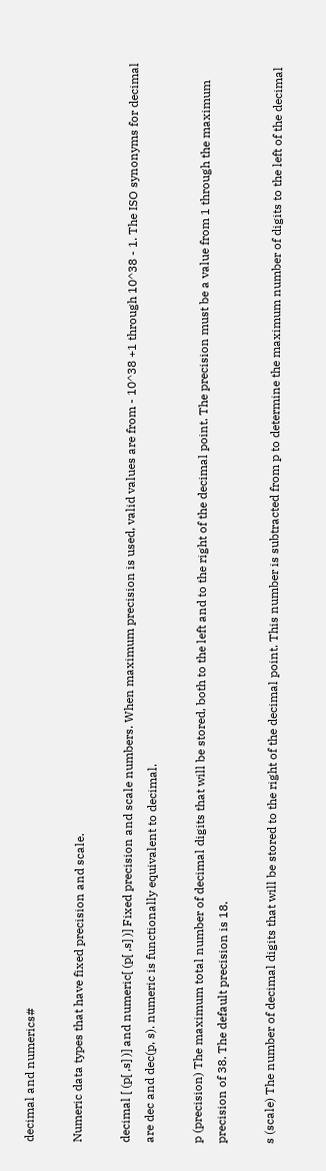decimal and numerics#

Numeric data types that have fixed precision and scale.

decimal [ (p[ ,s] )] and numeric[ (p[ ,s] )] Fixed precision and scale numbers. When maximum precision is used, valid values are from - 10^38 +1 through 10^38 - 1. The ISO synonyms for decimal are dec and dec(p, s). numeric is functionally equivalent to decimal.

p (precision) The maximum total number of decimal digits that will be stored, both to the left and to the right of the decimal point. The precision must be a value from 1 through the maximum precision of 38. The default precision is 18.

s (scale) The number of decimal digits that will be stored to the right of the decimal point. This number is subtracted from p to determine the maximum number of digits to the left of the decimal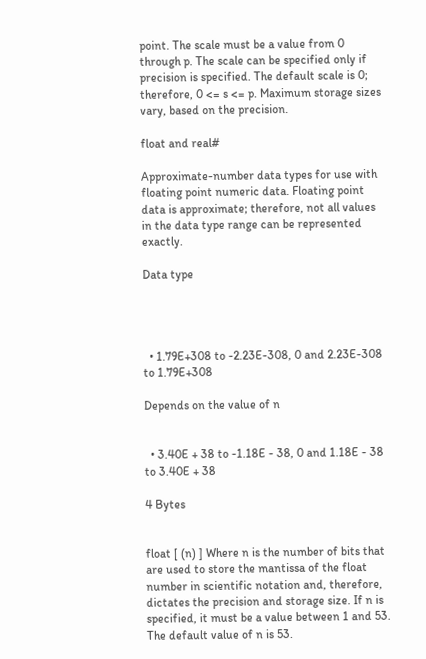point. The scale must be a value from 0 through p. The scale can be specified only if precision is specified. The default scale is 0; therefore, 0 <= s <= p. Maximum storage sizes vary, based on the precision.

float and real#

Approximate-number data types for use with floating point numeric data. Floating point data is approximate; therefore, not all values in the data type range can be represented exactly.

Data type




  • 1.79E+308 to -2.23E-308, 0 and 2.23E-308 to 1.79E+308

Depends on the value of n


  • 3.40E + 38 to -1.18E - 38, 0 and 1.18E - 38 to 3.40E + 38

4 Bytes


float [ (n) ] Where n is the number of bits that are used to store the mantissa of the float number in scientific notation and, therefore, dictates the precision and storage size. If n is specified, it must be a value between 1 and 53. The default value of n is 53.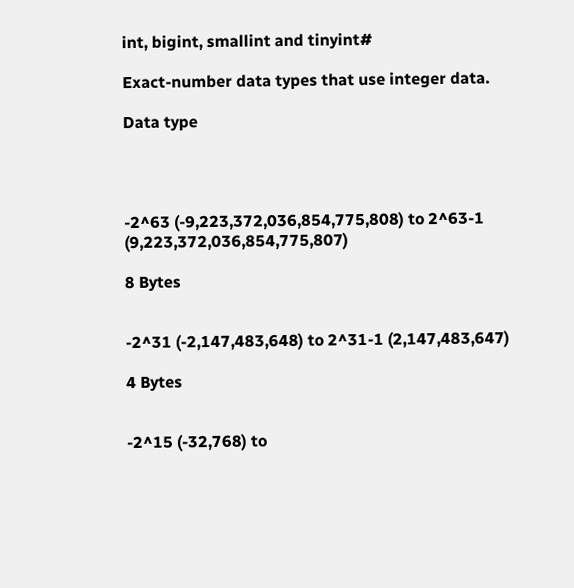int, bigint, smallint and tinyint#

Exact-number data types that use integer data.

Data type




-2^63 (-9,223,372,036,854,775,808) to 2^63-1 (9,223,372,036,854,775,807)

8 Bytes


-2^31 (-2,147,483,648) to 2^31-1 (2,147,483,647)

4 Bytes


-2^15 (-32,768) to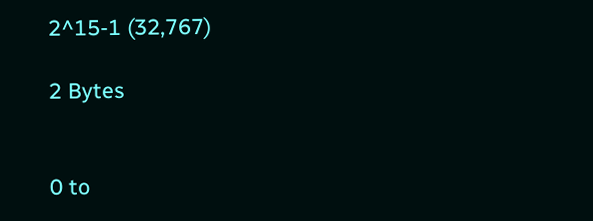2^15-1 (32,767)

2 Bytes


0 to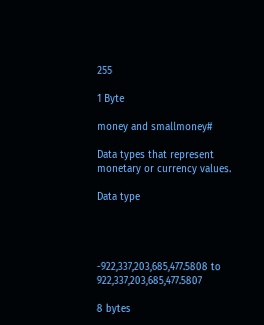255

1 Byte

money and smallmoney#

Data types that represent monetary or currency values.

Data type




-922,337,203,685,477.5808 to 922,337,203,685,477.5807

8 bytes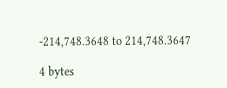-214,748.3648 to 214,748.3647

4 bytes